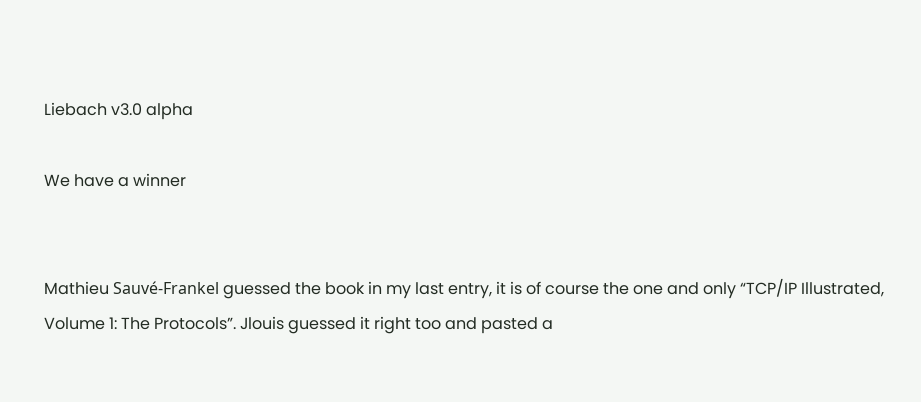Liebach v3.0 alpha

We have a winner


Mathieu Sauvé-Frankel guessed the book in my last entry, it is of course the one and only “TCP/IP Illustrated, Volume 1: The Protocols”. Jlouis guessed it right too and pasted a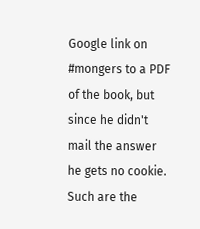Google link on #mongers to a PDF of the book, but since he didn't mail the answer he gets no cookie. Such are the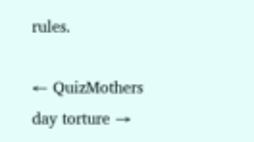rules.

← QuizMothers day torture →